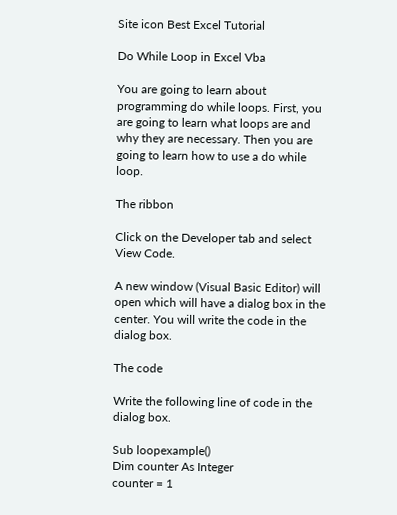Site icon Best Excel Tutorial

Do While Loop in Excel Vba

You are going to learn about programming do while loops. First, you are going to learn what loops are and why they are necessary. Then you are going to learn how to use a do while loop.

The ribbon

Click on the Developer tab and select View Code.

A new window (Visual Basic Editor) will open which will have a dialog box in the center. You will write the code in the dialog box.

The code

Write the following line of code in the dialog box.

Sub loopexample()
Dim counter As Integer
counter = 1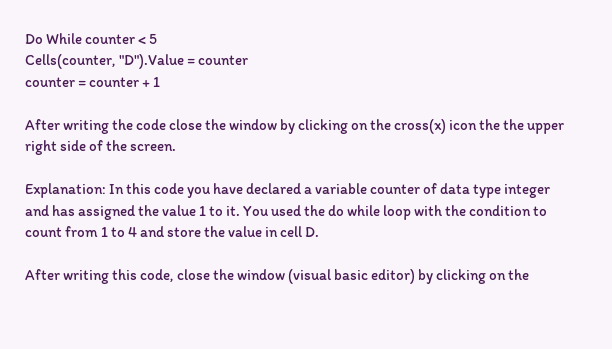Do While counter < 5
Cells(counter, "D").Value = counter
counter = counter + 1

After writing the code close the window by clicking on the cross(x) icon the the upper right side of the screen.

Explanation: In this code you have declared a variable counter of data type integer and has assigned the value 1 to it. You used the do while loop with the condition to count from 1 to 4 and store the value in cell D.

After writing this code, close the window (visual basic editor) by clicking on the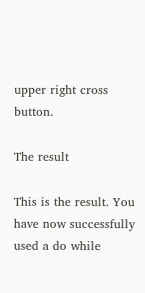upper right cross button.

The result

This is the result. You have now successfully used a do while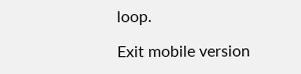loop.

Exit mobile version